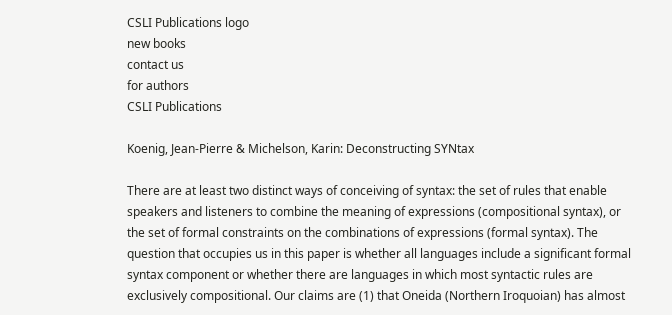CSLI Publications logo
new books
contact us
for authors
CSLI Publications

Koenig, Jean-Pierre & Michelson, Karin: Deconstructing SYNtax

There are at least two distinct ways of conceiving of syntax: the set of rules that enable speakers and listeners to combine the meaning of expressions (compositional syntax), or the set of formal constraints on the combinations of expressions (formal syntax). The question that occupies us in this paper is whether all languages include a significant formal syntax component or whether there are languages in which most syntactic rules are exclusively compositional. Our claims are (1) that Oneida (Northern Iroquoian) has almost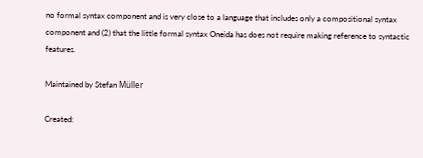no formal syntax component and is very close to a language that includes only a compositional syntax component and (2) that the little formal syntax Oneida has does not require making reference to syntactic features.

Maintained by Stefan Müller

Created: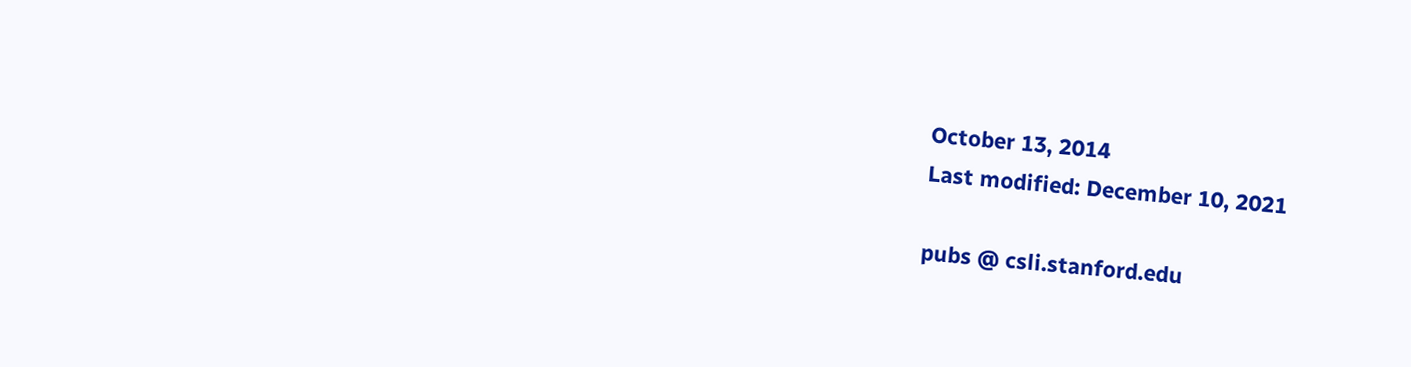October 13, 2014
Last modified: December 10, 2021

pubs @ csli.stanford.edu